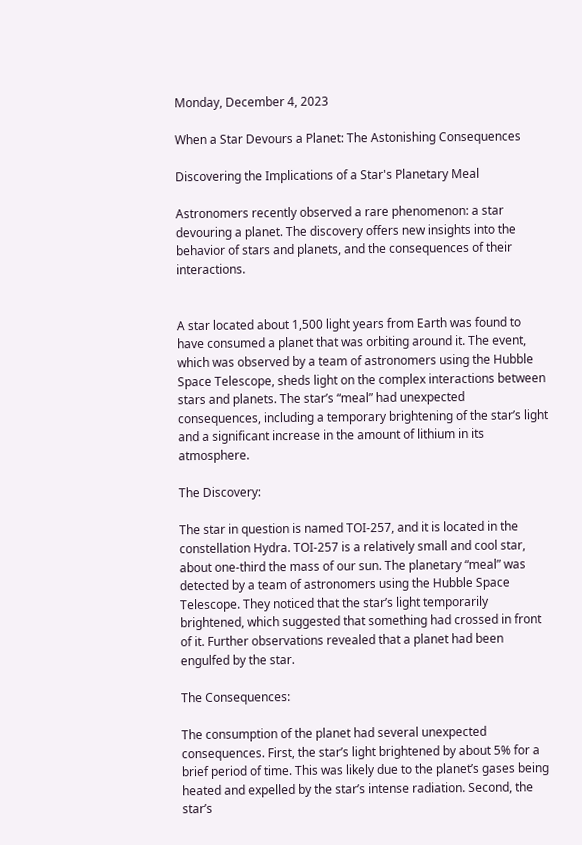Monday, December 4, 2023

When a Star Devours a Planet: The Astonishing Consequences

Discovering the Implications of a Star's Planetary Meal

Astronomers recently observed a rare phenomenon: a star devouring a planet. The discovery offers new insights into the behavior of stars and planets, and the consequences of their interactions.


A star located about 1,500 light years from Earth was found to have consumed a planet that was orbiting around it. The event, which was observed by a team of astronomers using the Hubble Space Telescope, sheds light on the complex interactions between stars and planets. The star’s “meal” had unexpected consequences, including a temporary brightening of the star’s light and a significant increase in the amount of lithium in its atmosphere.

The Discovery:

The star in question is named TOI-257, and it is located in the constellation Hydra. TOI-257 is a relatively small and cool star, about one-third the mass of our sun. The planetary “meal” was detected by a team of astronomers using the Hubble Space Telescope. They noticed that the star’s light temporarily brightened, which suggested that something had crossed in front of it. Further observations revealed that a planet had been engulfed by the star.

The Consequences:

The consumption of the planet had several unexpected consequences. First, the star’s light brightened by about 5% for a brief period of time. This was likely due to the planet’s gases being heated and expelled by the star’s intense radiation. Second, the star’s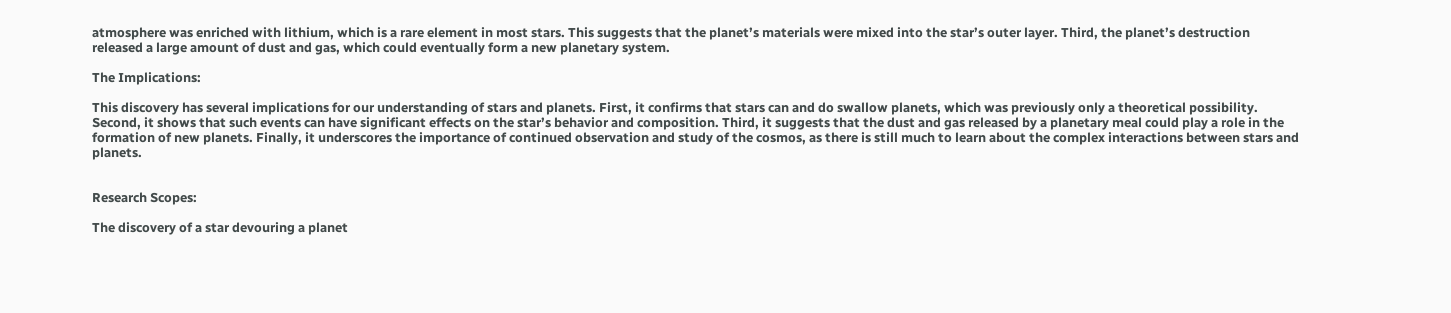atmosphere was enriched with lithium, which is a rare element in most stars. This suggests that the planet’s materials were mixed into the star’s outer layer. Third, the planet’s destruction released a large amount of dust and gas, which could eventually form a new planetary system.

The Implications:

This discovery has several implications for our understanding of stars and planets. First, it confirms that stars can and do swallow planets, which was previously only a theoretical possibility. Second, it shows that such events can have significant effects on the star’s behavior and composition. Third, it suggests that the dust and gas released by a planetary meal could play a role in the formation of new planets. Finally, it underscores the importance of continued observation and study of the cosmos, as there is still much to learn about the complex interactions between stars and planets.


Research Scopes:

The discovery of a star devouring a planet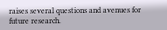raises several questions and avenues for future research.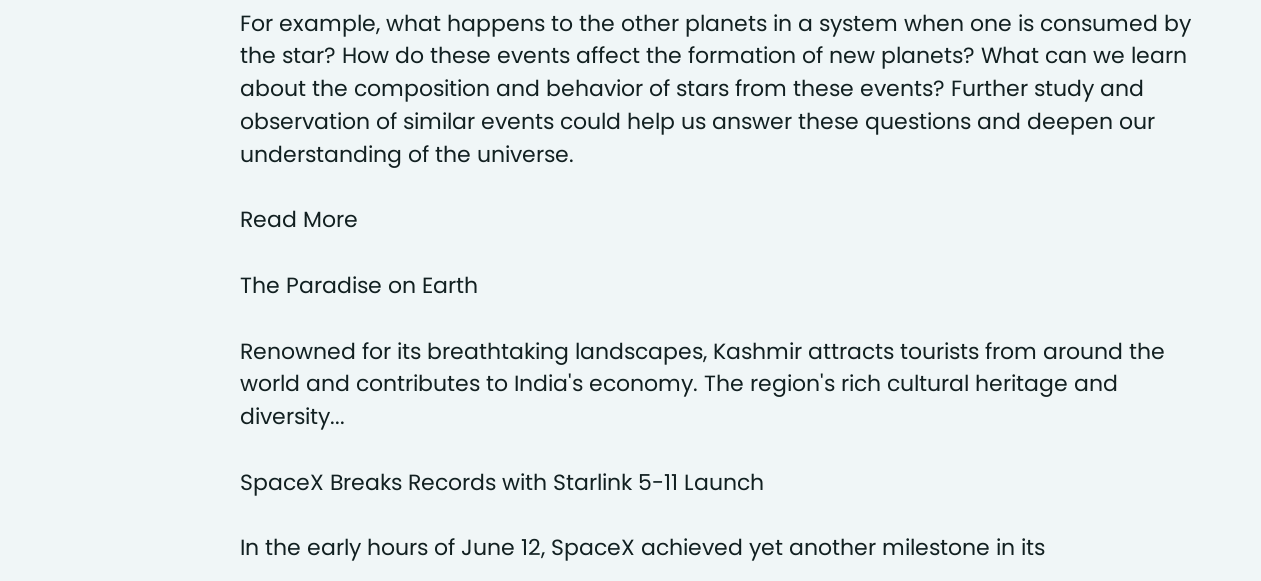For example, what happens to the other planets in a system when one is consumed by the star? How do these events affect the formation of new planets? What can we learn about the composition and behavior of stars from these events? Further study and observation of similar events could help us answer these questions and deepen our understanding of the universe.

Read More

The Paradise on Earth

Renowned for its breathtaking landscapes, Kashmir attracts tourists from around the world and contributes to India's economy. The region's rich cultural heritage and diversity...

SpaceX Breaks Records with Starlink 5-11 Launch

In the early hours of June 12, SpaceX achieved yet another milestone in its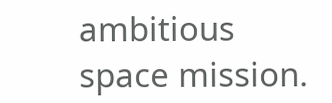ambitious space mission.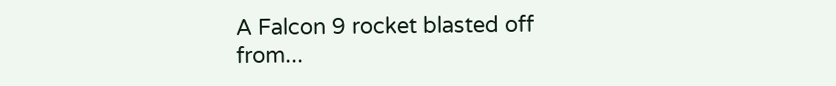A Falcon 9 rocket blasted off from...